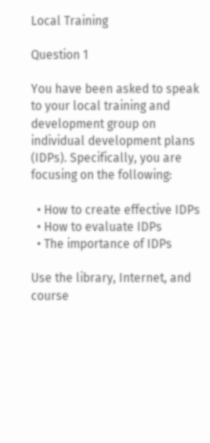Local Training

Question 1

You have been asked to speak to your local training and development group on individual development plans (IDPs). Specifically, you are focusing on the following:

  • How to create effective IDPs
  • How to evaluate IDPs
  • The importance of IDPs

Use the library, Internet, and course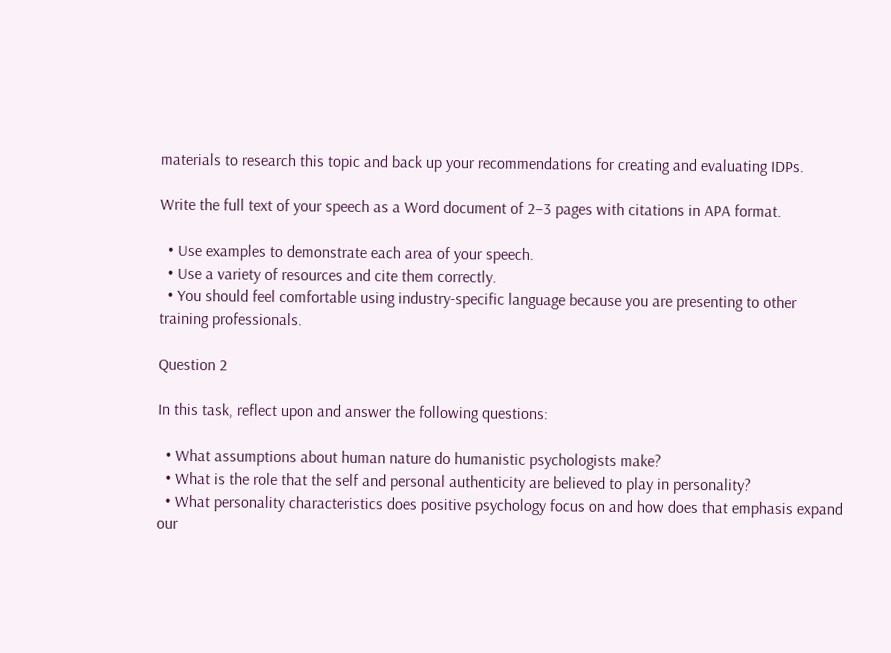materials to research this topic and back up your recommendations for creating and evaluating IDPs.

Write the full text of your speech as a Word document of 2–3 pages with citations in APA format.

  • Use examples to demonstrate each area of your speech.
  • Use a variety of resources and cite them correctly.
  • You should feel comfortable using industry-specific language because you are presenting to other training professionals.

Question 2

In this task, reflect upon and answer the following questions:

  • What assumptions about human nature do humanistic psychologists make?
  • What is the role that the self and personal authenticity are believed to play in personality?
  • What personality characteristics does positive psychology focus on and how does that emphasis expand our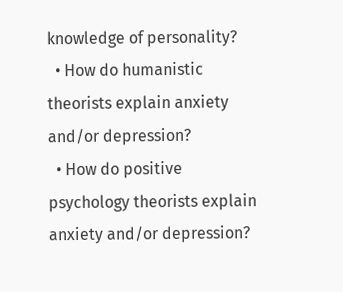knowledge of personality?
  • How do humanistic theorists explain anxiety and/or depression?
  • How do positive psychology theorists explain anxiety and/or depression?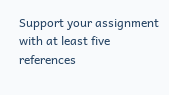Support your assignment with at least five references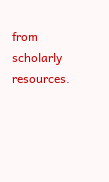from scholarly resources.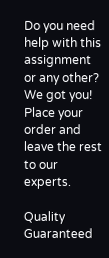Do you need help with this assignment or any other? We got you! Place your order and leave the rest to our experts.

Quality Guaranteed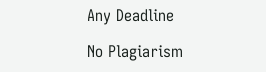Any Deadline

No Plagiarism